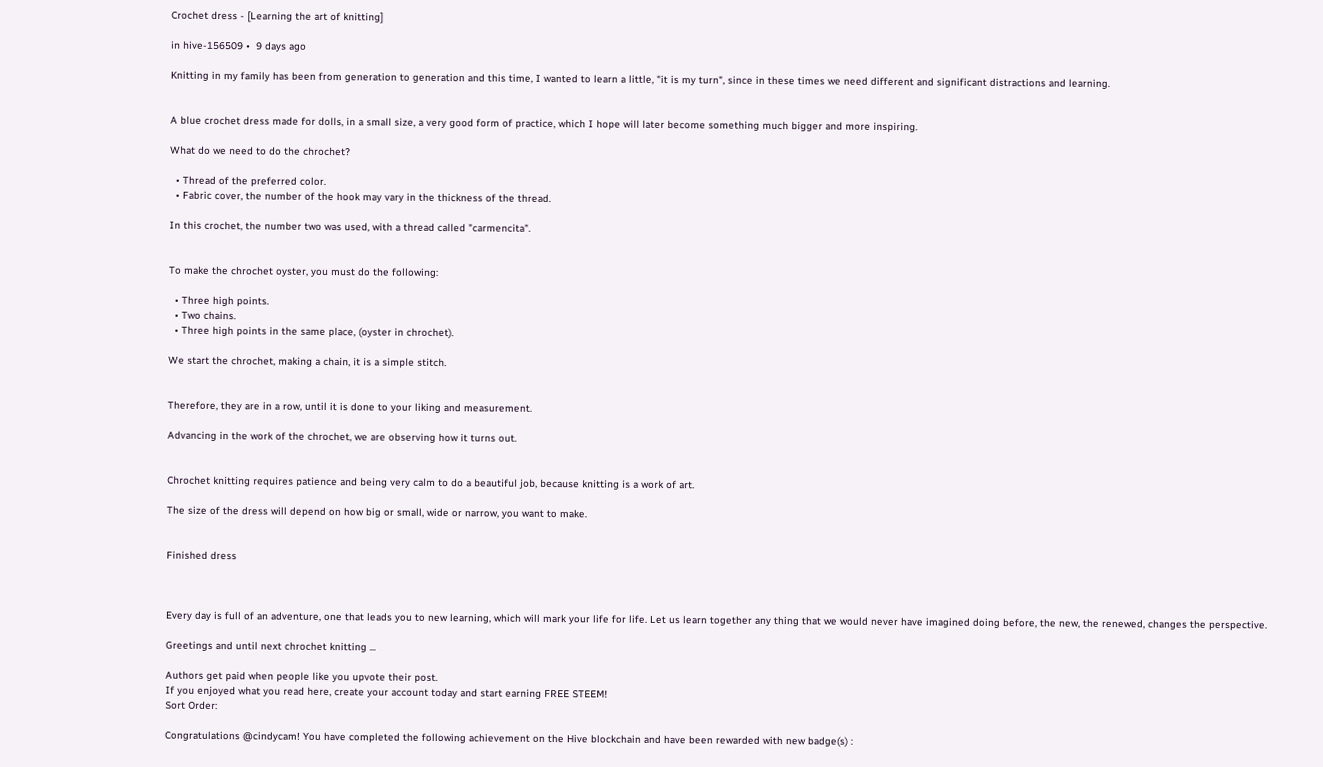Crochet dress - [Learning the art of knitting]

in hive-156509 •  9 days ago

Knitting in my family has been from generation to generation and this time, I wanted to learn a little, "it is my turn", since in these times we need different and significant distractions and learning.


A blue crochet dress made for dolls, in a small size, a very good form of practice, which I hope will later become something much bigger and more inspiring.

What do we need to do the chrochet?

  • Thread of the preferred color.
  • Fabric cover, the number of the hook may vary in the thickness of the thread.

In this crochet, the number two was used, with a thread called "carmencita".


To make the chrochet oyster, you must do the following:

  • Three high points.
  • Two chains.
  • Three high points in the same place, (oyster in chrochet).

We start the chrochet, making a chain, it is a simple stitch.


Therefore, they are in a row, until it is done to your liking and measurement.

Advancing in the work of the chrochet, we are observing how it turns out.


Chrochet knitting requires patience and being very calm to do a beautiful job, because knitting is a work of art.

The size of the dress will depend on how big or small, wide or narrow, you want to make.


Finished dress



Every day is full of an adventure, one that leads you to new learning, which will mark your life for life. Let us learn together any thing that we would never have imagined doing before, the new, the renewed, changes the perspective.

Greetings and until next chrochet knitting ...

Authors get paid when people like you upvote their post.
If you enjoyed what you read here, create your account today and start earning FREE STEEM!
Sort Order:

Congratulations @cindycam! You have completed the following achievement on the Hive blockchain and have been rewarded with new badge(s) :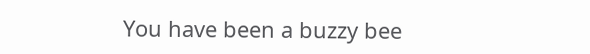You have been a buzzy bee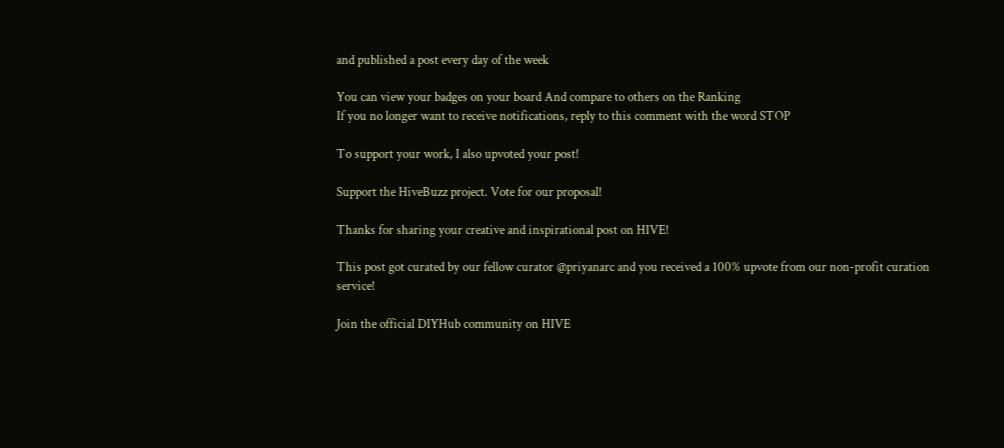and published a post every day of the week

You can view your badges on your board And compare to others on the Ranking
If you no longer want to receive notifications, reply to this comment with the word STOP

To support your work, I also upvoted your post!

Support the HiveBuzz project. Vote for our proposal!

Thanks for sharing your creative and inspirational post on HIVE!

This post got curated by our fellow curator @priyanarc and you received a 100% upvote from our non-profit curation service!

Join the official DIYHub community on HIVE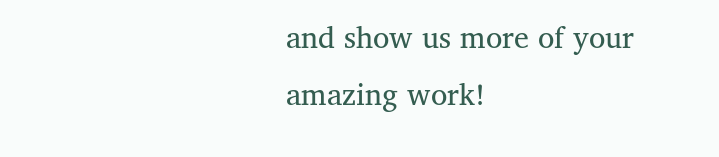and show us more of your amazing work!